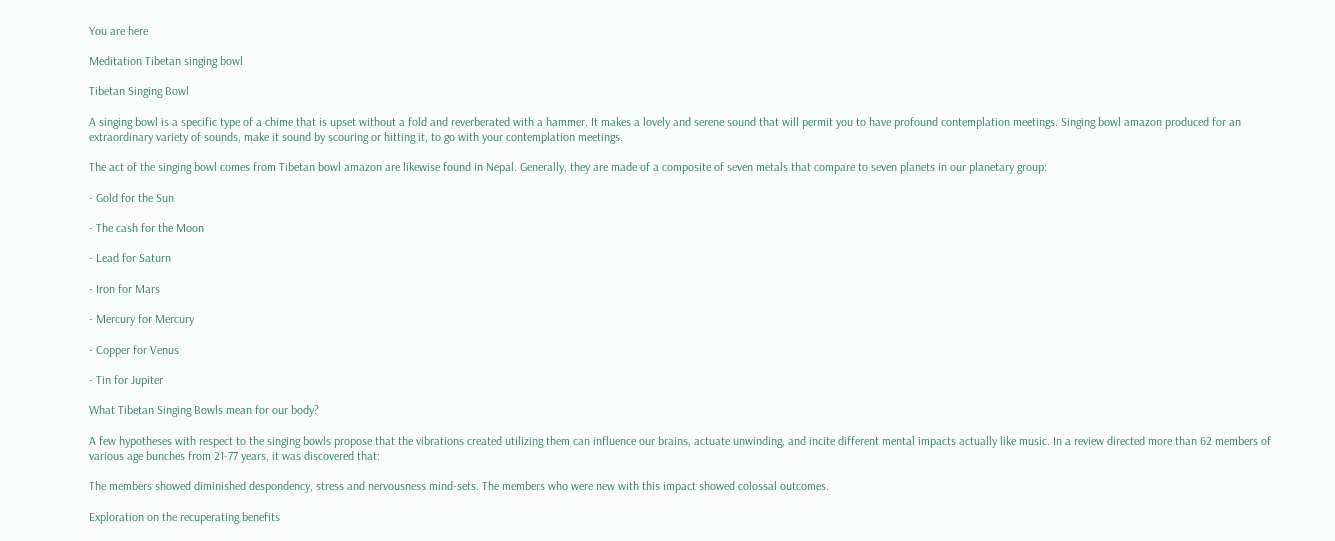You are here

Meditation Tibetan singing bowl

Tibetan Singing Bowl

A singing bowl is a specific type of a chime that is upset without a fold and reverberated with a hammer. It makes a lovely and serene sound that will permit you to have profound contemplation meetings. Singing bowl amazon produced for an extraordinary variety of sounds, make it sound by scouring or hitting it, to go with your contemplation meetings.

The act of the singing bowl comes from Tibetan bowl amazon are likewise found in Nepal. Generally, they are made of a composite of seven metals that compare to seven planets in our planetary group:

- Gold for the Sun

- The cash for the Moon

- Lead for Saturn

- Iron for Mars

- Mercury for Mercury

- Copper for Venus

- Tin for Jupiter

What Tibetan Singing Bowls mean for our body?

A few hypotheses with respect to the singing bowls propose that the vibrations created utilizing them can influence our brains, actuate unwinding, and incite different mental impacts actually like music. In a review directed more than 62 members of various age bunches from 21-77 years, it was discovered that:

The members showed diminished despondency, stress and nervousness mind-sets. The members who were new with this impact showed colossal outcomes.

Exploration on the recuperating benefits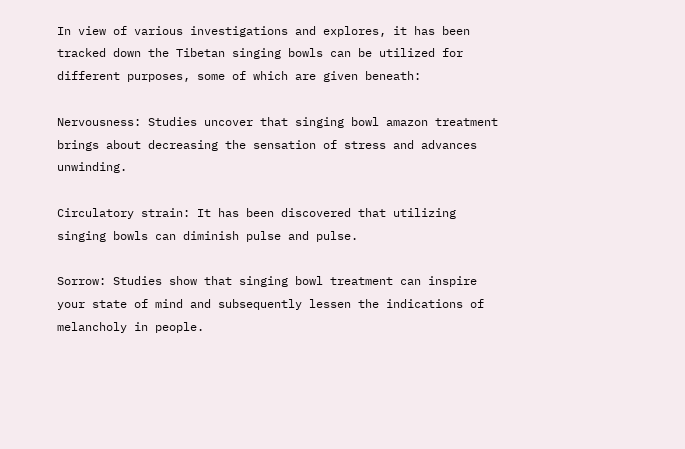In view of various investigations and explores, it has been tracked down the Tibetan singing bowls can be utilized for different purposes, some of which are given beneath:

Nervousness: Studies uncover that singing bowl amazon treatment brings about decreasing the sensation of stress and advances unwinding.

Circulatory strain: It has been discovered that utilizing singing bowls can diminish pulse and pulse.

Sorrow: Studies show that singing bowl treatment can inspire your state of mind and subsequently lessen the indications of melancholy in people.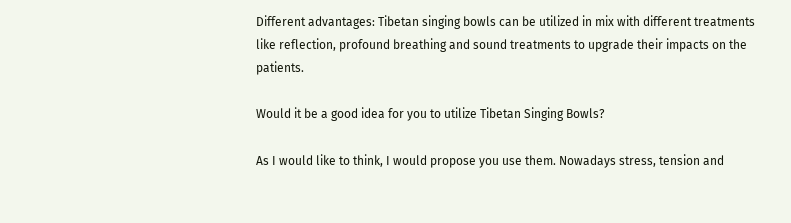Different advantages: Tibetan singing bowls can be utilized in mix with different treatments like reflection, profound breathing and sound treatments to upgrade their impacts on the patients.

Would it be a good idea for you to utilize Tibetan Singing Bowls?

As I would like to think, I would propose you use them. Nowadays stress, tension and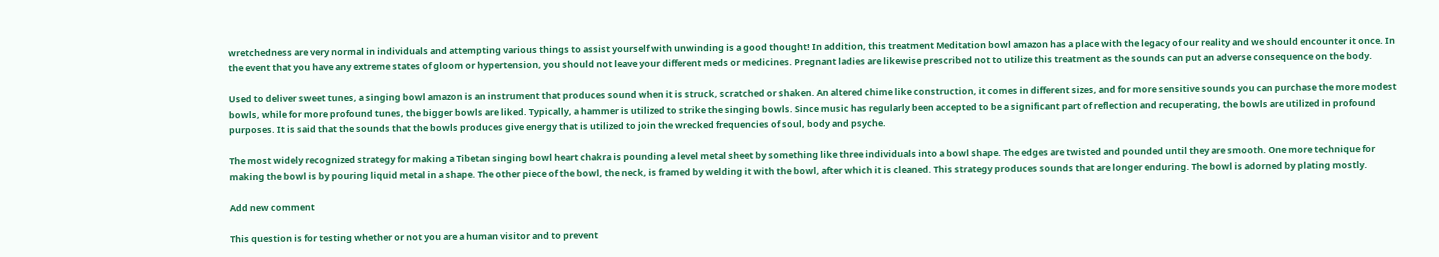wretchedness are very normal in individuals and attempting various things to assist yourself with unwinding is a good thought! In addition, this treatment Meditation bowl amazon has a place with the legacy of our reality and we should encounter it once. In the event that you have any extreme states of gloom or hypertension, you should not leave your different meds or medicines. Pregnant ladies are likewise prescribed not to utilize this treatment as the sounds can put an adverse consequence on the body.

Used to deliver sweet tunes, a singing bowl amazon is an instrument that produces sound when it is struck, scratched or shaken. An altered chime like construction, it comes in different sizes, and for more sensitive sounds you can purchase the more modest bowls, while for more profound tunes, the bigger bowls are liked. Typically, a hammer is utilized to strike the singing bowls. Since music has regularly been accepted to be a significant part of reflection and recuperating, the bowls are utilized in profound purposes. It is said that the sounds that the bowls produces give energy that is utilized to join the wrecked frequencies of soul, body and psyche.

The most widely recognized strategy for making a Tibetan singing bowl heart chakra is pounding a level metal sheet by something like three individuals into a bowl shape. The edges are twisted and pounded until they are smooth. One more technique for making the bowl is by pouring liquid metal in a shape. The other piece of the bowl, the neck, is framed by welding it with the bowl, after which it is cleaned. This strategy produces sounds that are longer enduring. The bowl is adorned by plating mostly.

Add new comment

This question is for testing whether or not you are a human visitor and to prevent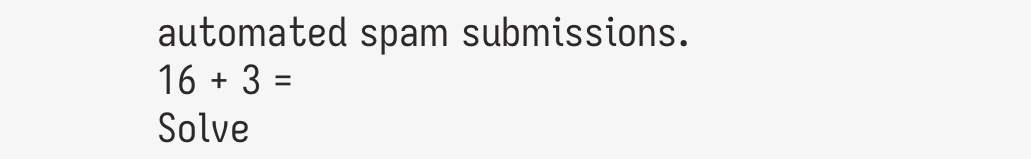automated spam submissions.
16 + 3 =
Solve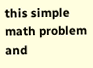this simple math problem and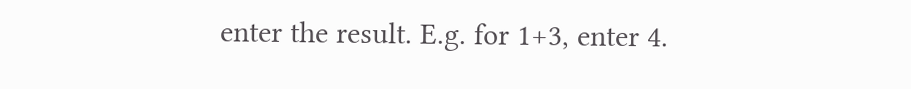enter the result. E.g. for 1+3, enter 4.